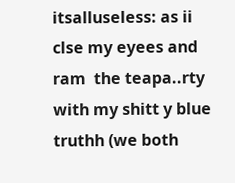itsalluseless: as ii clse my eyees and ram  the teapa..rty  with my shitt y blue truthh (we both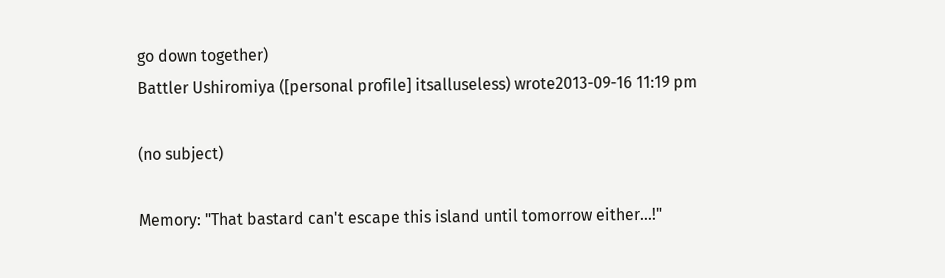go down together)
Battler Ushiromiya ([personal profile] itsalluseless) wrote2013-09-16 11:19 pm

(no subject)

Memory: "That bastard can't escape this island until tomorrow either...!"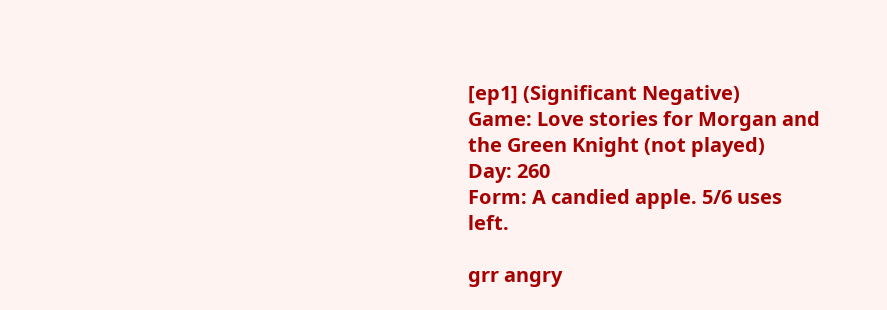[ep1] (Significant Negative)
Game: Love stories for Morgan and the Green Knight (not played)
Day: 260
Form: A candied apple. 5/6 uses left.

grr angry